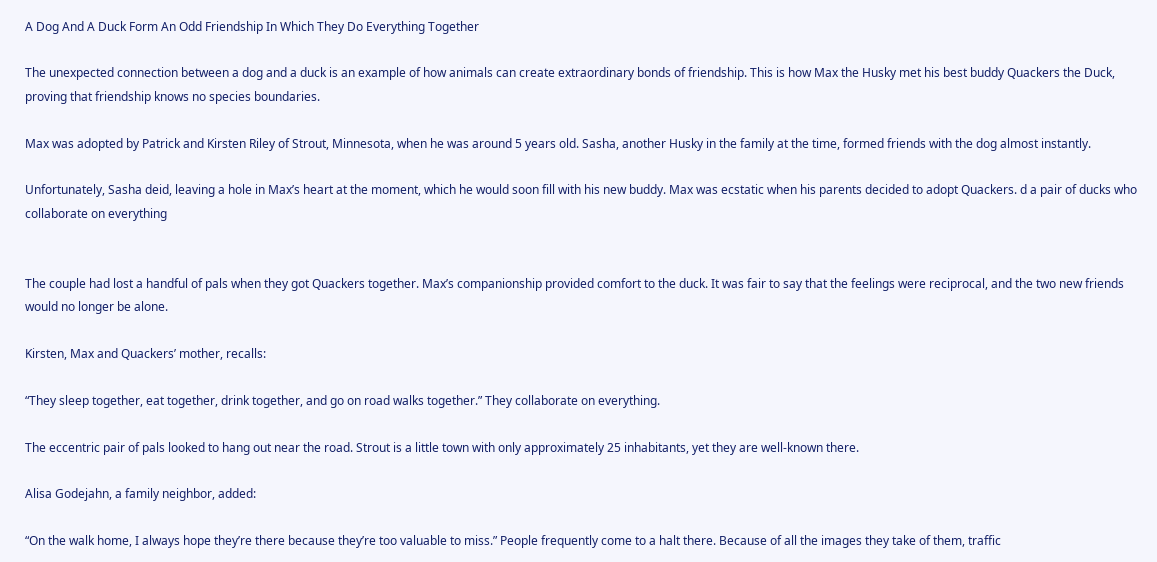A Dog And A Duck Form An Odd Friendship In Which They Do Everything Together

The unexpected connection between a dog and a duck is an example of how animals can create extraordinary bonds of friendship. This is how Max the Husky met his best buddy Quackers the Duck, proving that friendship knows no species boundaries.

Max was adopted by Patrick and Kirsten Riley of Strout, Minnesota, when he was around 5 years old. Sasha, another Husky in the family at the time, formed friends with the dog almost instantly.

Unfortunately, Sasha deid, leaving a hole in Max’s heart at the moment, which he would soon fill with his new buddy. Max was ecstatic when his parents decided to adopt Quackers. d a pair of ducks who collaborate on everything


The couple had lost a handful of pals when they got Quackers together. Max’s companionship provided comfort to the duck. It was fair to say that the feelings were reciprocal, and the two new friends would no longer be alone.

Kirsten, Max and Quackers’ mother, recalls:

“They sleep together, eat together, drink together, and go on road walks together.” They collaborate on everything.

The eccentric pair of pals looked to hang out near the road. Strout is a little town with only approximately 25 inhabitants, yet they are well-known there.

Alisa Godejahn, a family neighbor, added:

“On the walk home, I always hope they’re there because they’re too valuable to miss.” People frequently come to a halt there. Because of all the images they take of them, traffic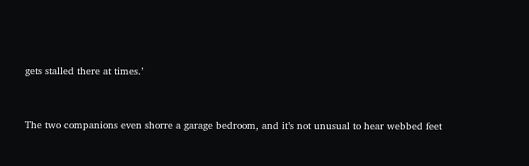gets stalled there at times.’


The two companions even shorre a garage bedroom, and it’s not unusual to hear webbed feet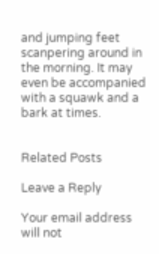and jumping feet scanpering around in the morning. It may even be accompanied with a squawk and a bark at times.


Related Posts

Leave a Reply

Your email address will not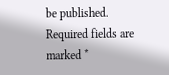be published. Required fields are marked *